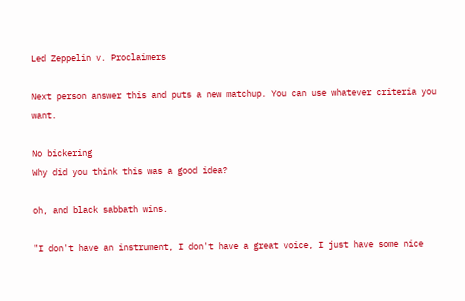Led Zeppelin v. Proclaimers

Next person answer this and puts a new matchup. You can use whatever criteria you want.

No bickering
Why did you think this was a good idea?

oh, and black sabbath wins.

"I don't have an instrument, I don't have a great voice, I just have some nice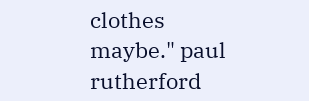clothes maybe." paul rutherford